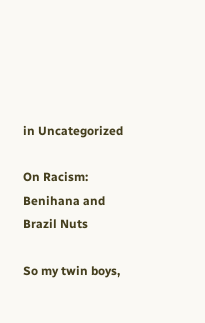in Uncategorized

On Racism: Benihana and Brazil Nuts

So my twin boys,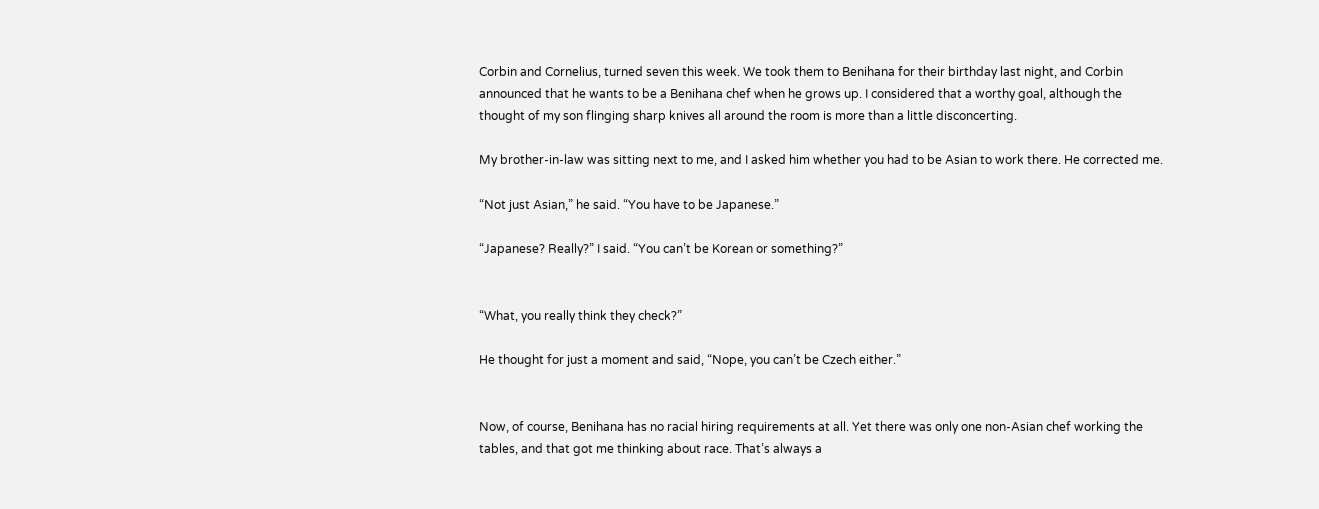Corbin and Cornelius, turned seven this week. We took them to Benihana for their birthday last night, and Corbin announced that he wants to be a Benihana chef when he grows up. I considered that a worthy goal, although the thought of my son flinging sharp knives all around the room is more than a little disconcerting.

My brother-in-law was sitting next to me, and I asked him whether you had to be Asian to work there. He corrected me.

“Not just Asian,” he said. “You have to be Japanese.”

“Japanese? Really?” I said. “You can’t be Korean or something?”


“What, you really think they check?”

He thought for just a moment and said, “Nope, you can’t be Czech either.”


Now, of course, Benihana has no racial hiring requirements at all. Yet there was only one non-Asian chef working the tables, and that got me thinking about race. That’s always a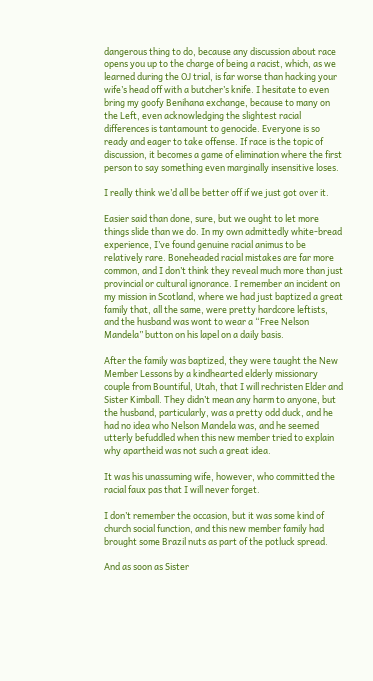dangerous thing to do, because any discussion about race opens you up to the charge of being a racist, which, as we learned during the OJ trial, is far worse than hacking your wife’s head off with a butcher’s knife. I hesitate to even bring my goofy Benihana exchange, because to many on the Left, even acknowledging the slightest racial differences is tantamount to genocide. Everyone is so ready and eager to take offense. If race is the topic of discussion, it becomes a game of elimination where the first person to say something even marginally insensitive loses.

I really think we’d all be better off if we just got over it.

Easier said than done, sure, but we ought to let more things slide than we do. In my own admittedly white-bread experience, I’ve found genuine racial animus to be relatively rare. Boneheaded racial mistakes are far more common, and I don’t think they reveal much more than just provincial or cultural ignorance. I remember an incident on my mission in Scotland, where we had just baptized a great family that, all the same, were pretty hardcore leftists, and the husband was wont to wear a “Free Nelson Mandela” button on his lapel on a daily basis.

After the family was baptized, they were taught the New Member Lessons by a kindhearted elderly missionary couple from Bountiful, Utah, that I will rechristen Elder and Sister Kimball. They didn’t mean any harm to anyone, but the husband, particularly, was a pretty odd duck, and he had no idea who Nelson Mandela was, and he seemed utterly befuddled when this new member tried to explain why apartheid was not such a great idea.

It was his unassuming wife, however, who committed the racial faux pas that I will never forget.

I don’t remember the occasion, but it was some kind of church social function, and this new member family had brought some Brazil nuts as part of the potluck spread.

And as soon as Sister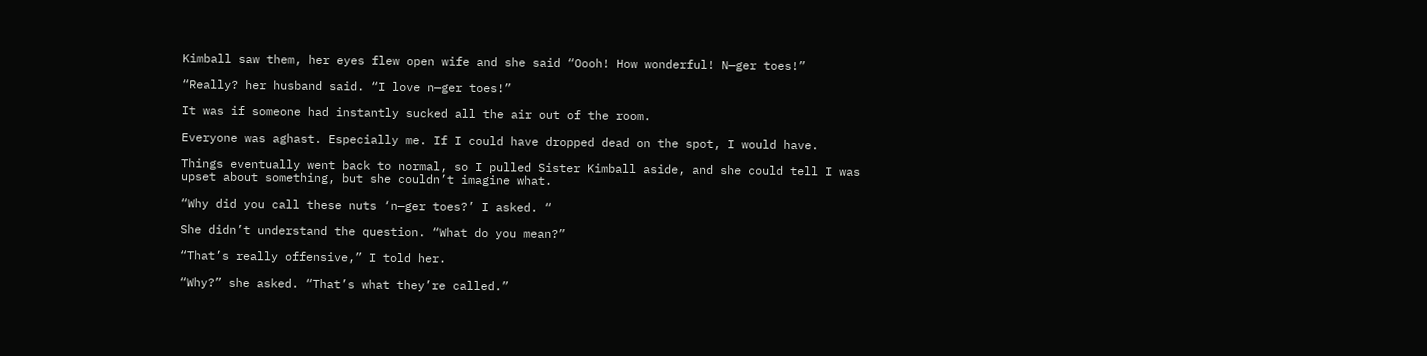Kimball saw them, her eyes flew open wife and she said “Oooh! How wonderful! N—ger toes!”

“Really? her husband said. “I love n—ger toes!”

It was if someone had instantly sucked all the air out of the room.

Everyone was aghast. Especially me. If I could have dropped dead on the spot, I would have.

Things eventually went back to normal, so I pulled Sister Kimball aside, and she could tell I was upset about something, but she couldn’t imagine what.

“Why did you call these nuts ‘n—ger toes?’ I asked. “

She didn’t understand the question. “What do you mean?”

“That’s really offensive,” I told her.

“Why?” she asked. “That’s what they’re called.”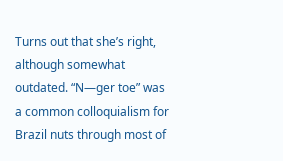Turns out that she’s right, although somewhat outdated. “N—ger toe” was a common colloquialism for Brazil nuts through most of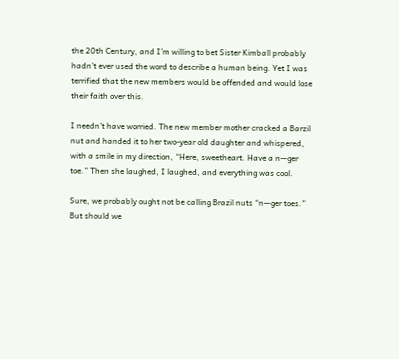the 20th Century, and I’m willing to bet Sister Kimball probably hadn’t ever used the word to describe a human being. Yet I was terrified that the new members would be offended and would lose their faith over this.

I needn’t have worried. The new member mother cracked a Barzil nut and handed it to her two-year old daughter and whispered, with a smile in my direction, “Here, sweetheart. Have a n—ger toe.” Then she laughed, I laughed, and everything was cool.

Sure, we probably ought not be calling Brazil nuts “n—ger toes.” But should we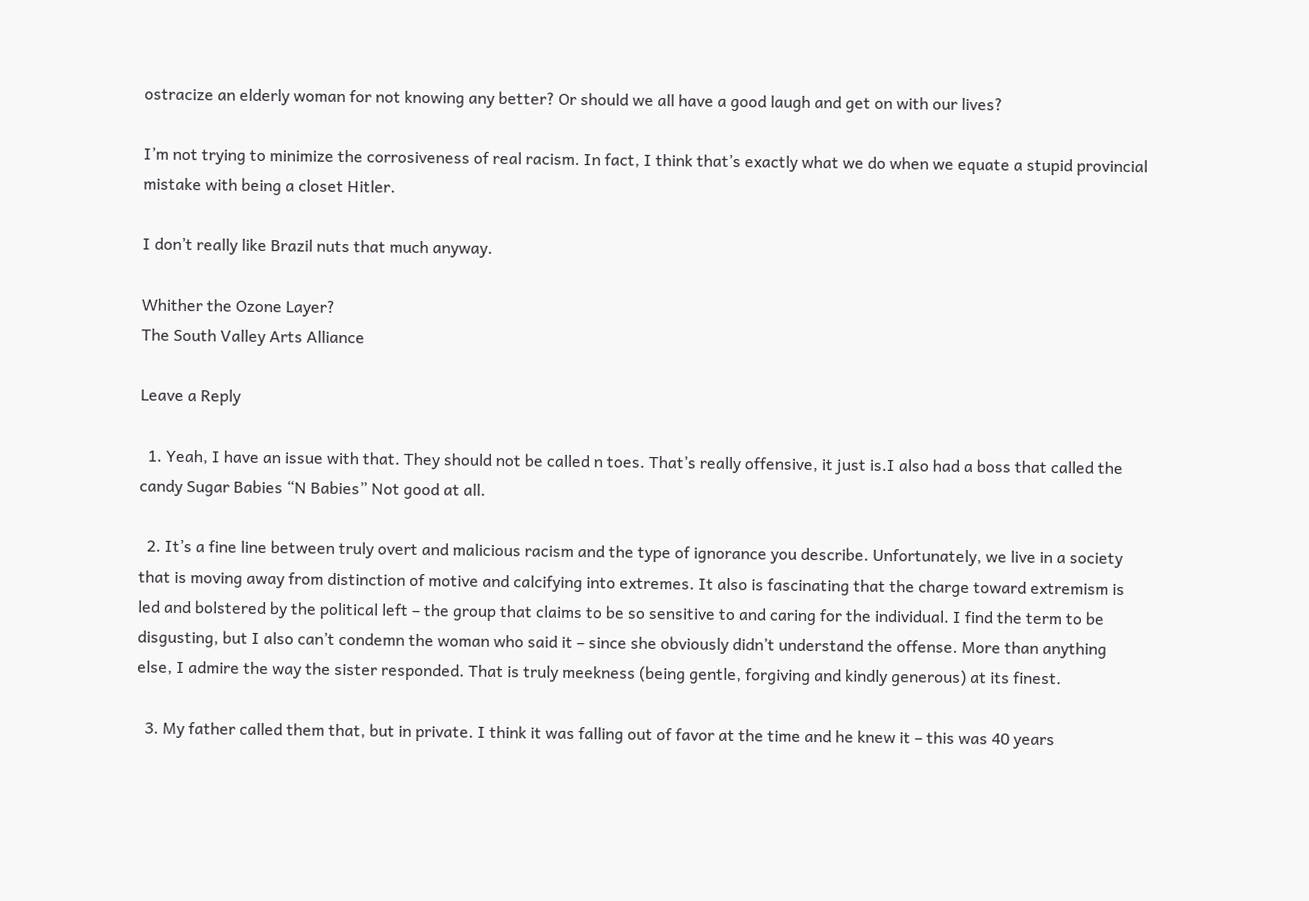ostracize an elderly woman for not knowing any better? Or should we all have a good laugh and get on with our lives?

I’m not trying to minimize the corrosiveness of real racism. In fact, I think that’s exactly what we do when we equate a stupid provincial mistake with being a closet Hitler.

I don’t really like Brazil nuts that much anyway.

Whither the Ozone Layer?
The South Valley Arts Alliance

Leave a Reply

  1. Yeah, I have an issue with that. They should not be called n toes. That’s really offensive, it just is.I also had a boss that called the candy Sugar Babies “N Babies” Not good at all.

  2. It’s a fine line between truly overt and malicious racism and the type of ignorance you describe. Unfortunately, we live in a society that is moving away from distinction of motive and calcifying into extremes. It also is fascinating that the charge toward extremism is led and bolstered by the political left – the group that claims to be so sensitive to and caring for the individual. I find the term to be disgusting, but I also can’t condemn the woman who said it – since she obviously didn’t understand the offense. More than anything else, I admire the way the sister responded. That is truly meekness (being gentle, forgiving and kindly generous) at its finest.

  3. My father called them that, but in private. I think it was falling out of favor at the time and he knew it – this was 40 years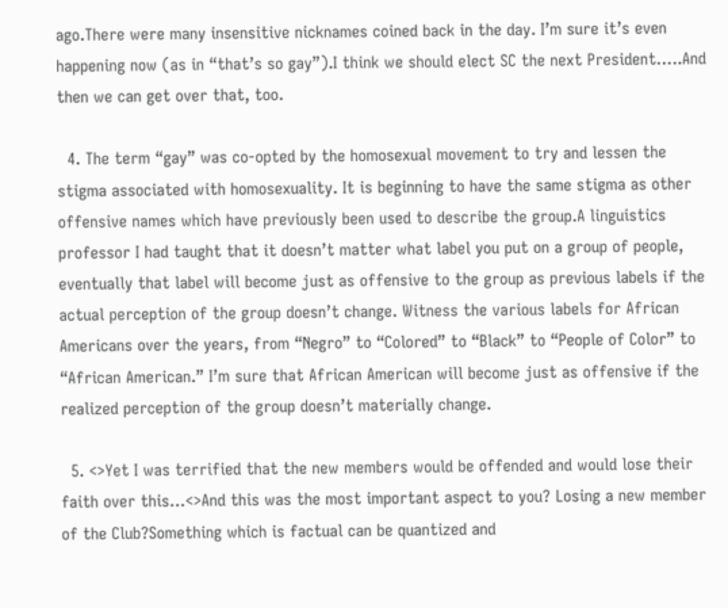ago.There were many insensitive nicknames coined back in the day. I’m sure it’s even happening now (as in “that’s so gay”).I think we should elect SC the next President…..And then we can get over that, too.

  4. The term “gay” was co-opted by the homosexual movement to try and lessen the stigma associated with homosexuality. It is beginning to have the same stigma as other offensive names which have previously been used to describe the group.A linguistics professor I had taught that it doesn’t matter what label you put on a group of people, eventually that label will become just as offensive to the group as previous labels if the actual perception of the group doesn’t change. Witness the various labels for African Americans over the years, from “Negro” to “Colored” to “Black” to “People of Color” to “African American.” I’m sure that African American will become just as offensive if the realized perception of the group doesn’t materially change.

  5. <>Yet I was terrified that the new members would be offended and would lose their faith over this…<>And this was the most important aspect to you? Losing a new member of the Club?Something which is factual can be quantized and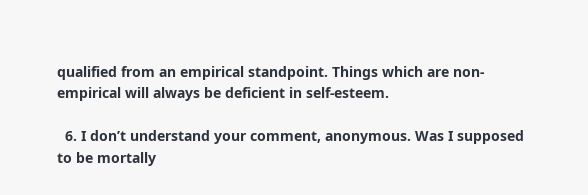qualified from an empirical standpoint. Things which are non-empirical will always be deficient in self-esteem.

  6. I don’t understand your comment, anonymous. Was I supposed to be mortally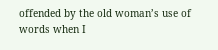offended by the old woman’s use of words when I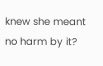knew she meant no harm by it?